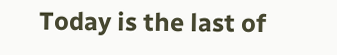Today is the last of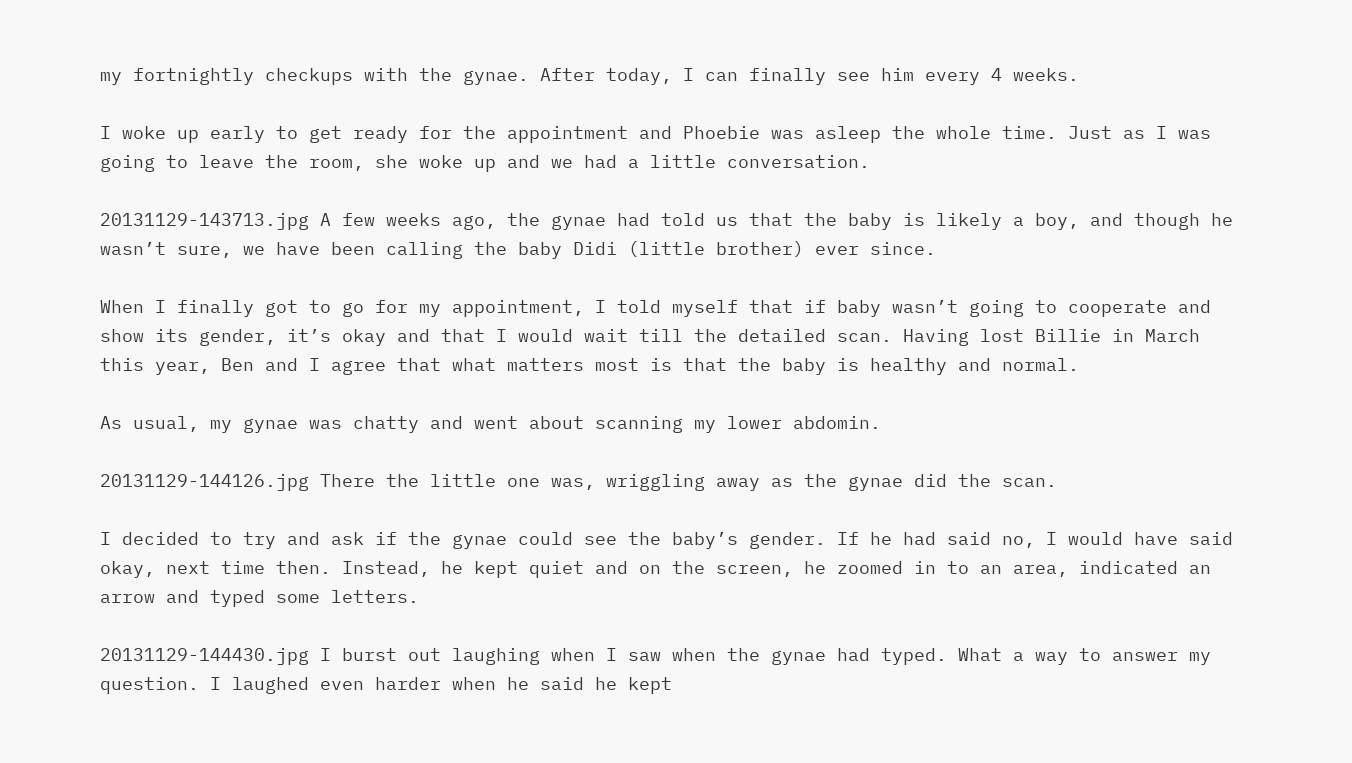my fortnightly checkups with the gynae. After today, I can finally see him every 4 weeks.

I woke up early to get ready for the appointment and Phoebie was asleep the whole time. Just as I was going to leave the room, she woke up and we had a little conversation.

20131129-143713.jpg A few weeks ago, the gynae had told us that the baby is likely a boy, and though he wasn’t sure, we have been calling the baby Didi (little brother) ever since.

When I finally got to go for my appointment, I told myself that if baby wasn’t going to cooperate and show its gender, it’s okay and that I would wait till the detailed scan. Having lost Billie in March this year, Ben and I agree that what matters most is that the baby is healthy and normal.

As usual, my gynae was chatty and went about scanning my lower abdomin.

20131129-144126.jpg There the little one was, wriggling away as the gynae did the scan.

I decided to try and ask if the gynae could see the baby’s gender. If he had said no, I would have said okay, next time then. Instead, he kept quiet and on the screen, he zoomed in to an area, indicated an arrow and typed some letters.

20131129-144430.jpg I burst out laughing when I saw when the gynae had typed. What a way to answer my question. I laughed even harder when he said he kept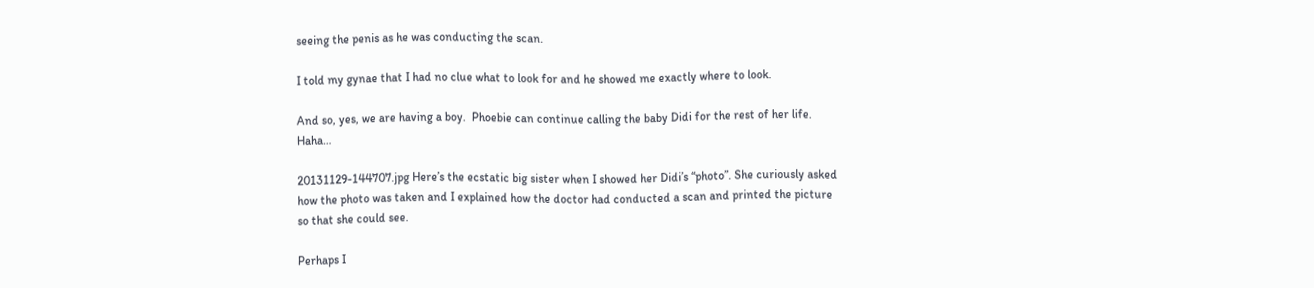seeing the penis as he was conducting the scan.

I told my gynae that I had no clue what to look for and he showed me exactly where to look.

And so, yes, we are having a boy.  Phoebie can continue calling the baby Didi for the rest of her life. Haha…

20131129-144707.jpg Here’s the ecstatic big sister when I showed her Didi’s “photo”. She curiously asked how the photo was taken and I explained how the doctor had conducted a scan and printed the picture so that she could see.

Perhaps I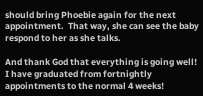should bring Phoebie again for the next appointment.  That way, she can see the baby respond to her as she talks.

And thank God that everything is going well! I have graduated from fortnightly appointments to the normal 4 weeks!